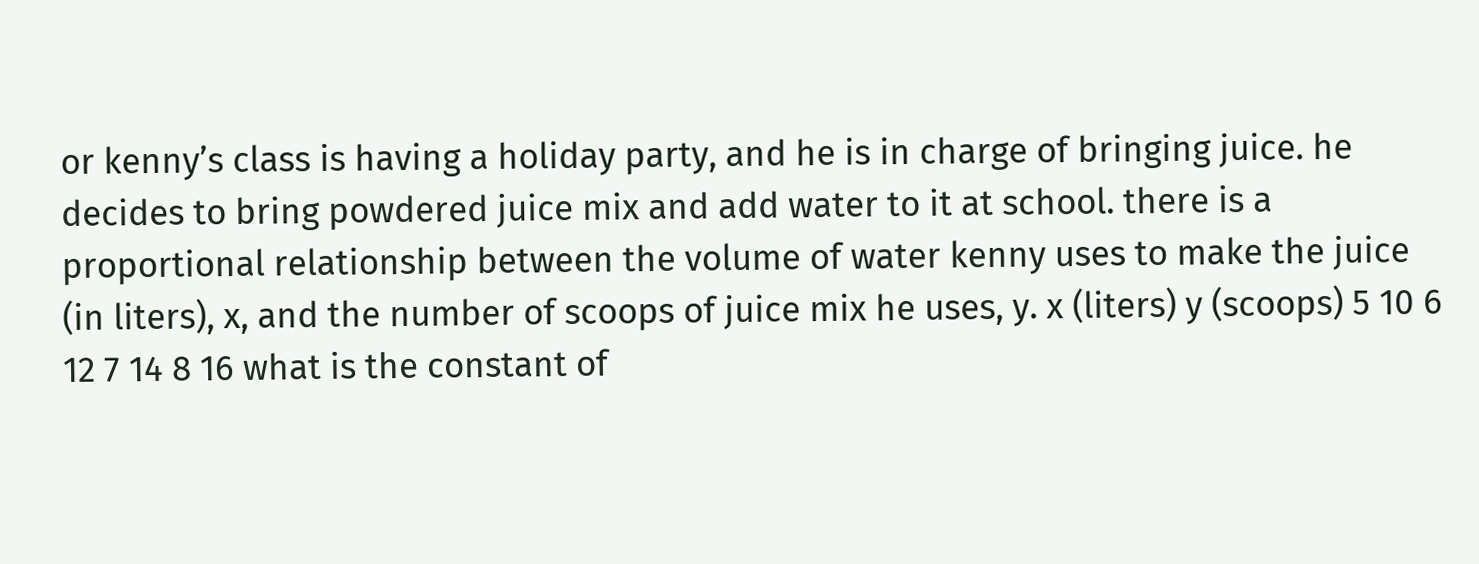or kenny’s class is having a holiday party, and he is in charge of bringing juice. he decides to bring powdered juice mix and add water to it at school. there is a proportional relationship between the volume of water kenny uses to make the juice (in liters), x, and the number of scoops of juice mix he uses, y. x (liters) y (scoops) 5 10 6 12 7 14 8 16 what is the constant of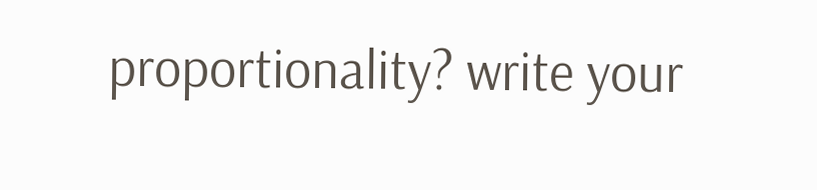proportionality? write your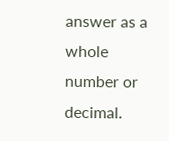answer as a whole number or decimal.